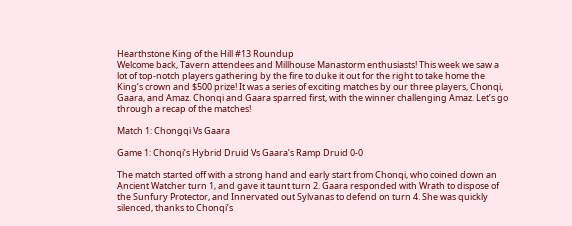Hearthstone King of the Hill #13 Roundup
Welcome back, Tavern attendees and Millhouse Manastorm enthusiasts! This week we saw a lot of top-notch players gathering by the fire to duke it out for the right to take home the King’s crown and $500 prize! It was a series of exciting matches by our three players, Chonqi, Gaara, and Amaz. Chonqi and Gaara sparred first, with the winner challenging Amaz. Let’s go through a recap of the matches!

Match 1: Chongqi Vs Gaara

Game 1: Chonqi’s Hybrid Druid Vs Gaara’s Ramp Druid 0-0

The match started off with a strong hand and early start from Chonqi, who coined down an Ancient Watcher turn 1, and gave it taunt turn 2. Gaara responded with Wrath to dispose of the Sunfury Protector, and Innervated out Sylvanas to defend on turn 4. She was quickly silenced, thanks to Chonqi’s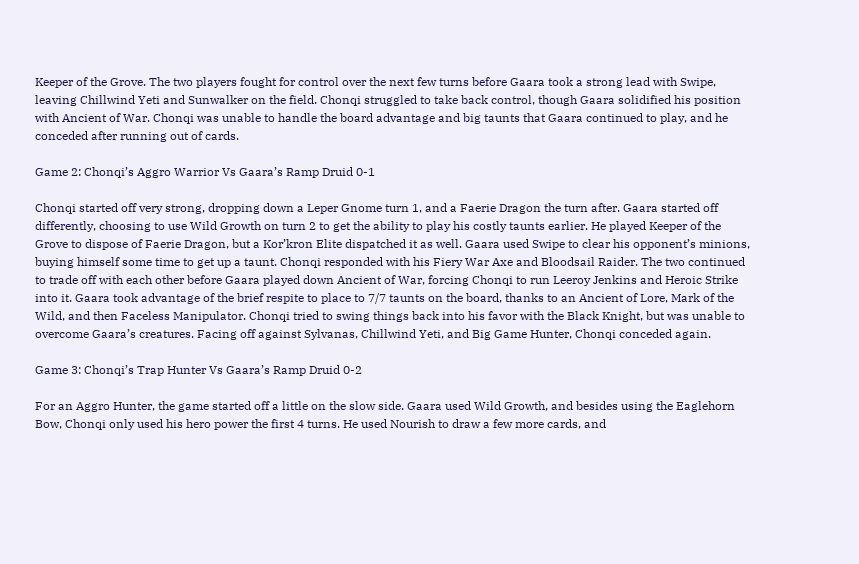Keeper of the Grove. The two players fought for control over the next few turns before Gaara took a strong lead with Swipe, leaving Chillwind Yeti and Sunwalker on the field. Chonqi struggled to take back control, though Gaara solidified his position with Ancient of War. Chonqi was unable to handle the board advantage and big taunts that Gaara continued to play, and he conceded after running out of cards.

Game 2: Chonqi’s Aggro Warrior Vs Gaara’s Ramp Druid 0-1

Chonqi started off very strong, dropping down a Leper Gnome turn 1, and a Faerie Dragon the turn after. Gaara started off differently, choosing to use Wild Growth on turn 2 to get the ability to play his costly taunts earlier. He played Keeper of the Grove to dispose of Faerie Dragon, but a Kor’kron Elite dispatched it as well. Gaara used Swipe to clear his opponent’s minions, buying himself some time to get up a taunt. Chonqi responded with his Fiery War Axe and Bloodsail Raider. The two continued to trade off with each other before Gaara played down Ancient of War, forcing Chonqi to run Leeroy Jenkins and Heroic Strike into it. Gaara took advantage of the brief respite to place to 7/7 taunts on the board, thanks to an Ancient of Lore, Mark of the Wild, and then Faceless Manipulator. Chonqi tried to swing things back into his favor with the Black Knight, but was unable to overcome Gaara’s creatures. Facing off against Sylvanas, Chillwind Yeti, and Big Game Hunter, Chonqi conceded again.

Game 3: Chonqi’s Trap Hunter Vs Gaara’s Ramp Druid 0-2

For an Aggro Hunter, the game started off a little on the slow side. Gaara used Wild Growth, and besides using the Eaglehorn Bow, Chonqi only used his hero power the first 4 turns. He used Nourish to draw a few more cards, and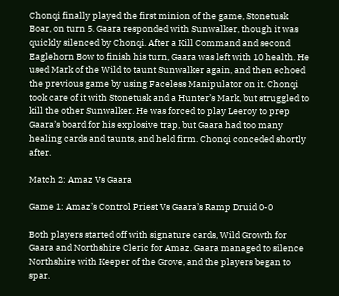Chonqi finally played the first minion of the game, Stonetusk Boar, on turn 5. Gaara responded with Sunwalker, though it was quickly silenced by Chonqi. After a Kill Command and second Eaglehorn Bow to finish his turn, Gaara was left with 10 health. He used Mark of the Wild to taunt Sunwalker again, and then echoed the previous game by using Faceless Manipulator on it. Chonqi took care of it with Stonetusk and a Hunter’s Mark, but struggled to kill the other Sunwalker. He was forced to play Leeroy to prep Gaara’s board for his explosive trap, but Gaara had too many healing cards and taunts, and held firm. Chonqi conceded shortly after.

Match 2: Amaz Vs Gaara

Game 1: Amaz’s Control Priest Vs Gaara’s Ramp Druid 0-0

Both players started off with signature cards, Wild Growth for Gaara and Northshire Cleric for Amaz. Gaara managed to silence Northshire with Keeper of the Grove, and the players began to spar.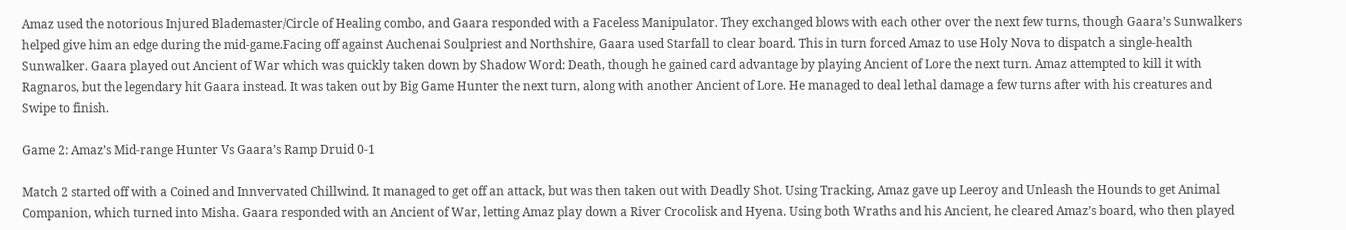Amaz used the notorious Injured Blademaster/Circle of Healing combo, and Gaara responded with a Faceless Manipulator. They exchanged blows with each other over the next few turns, though Gaara’s Sunwalkers helped give him an edge during the mid-game.Facing off against Auchenai Soulpriest and Northshire, Gaara used Starfall to clear board. This in turn forced Amaz to use Holy Nova to dispatch a single-health Sunwalker. Gaara played out Ancient of War which was quickly taken down by Shadow Word: Death, though he gained card advantage by playing Ancient of Lore the next turn. Amaz attempted to kill it with Ragnaros, but the legendary hit Gaara instead. It was taken out by Big Game Hunter the next turn, along with another Ancient of Lore. He managed to deal lethal damage a few turns after with his creatures and Swipe to finish.

Game 2: Amaz’s Mid-range Hunter Vs Gaara’s Ramp Druid 0-1

Match 2 started off with a Coined and Innvervated Chillwind. It managed to get off an attack, but was then taken out with Deadly Shot. Using Tracking, Amaz gave up Leeroy and Unleash the Hounds to get Animal Companion, which turned into Misha. Gaara responded with an Ancient of War, letting Amaz play down a River Crocolisk and Hyena. Using both Wraths and his Ancient, he cleared Amaz’s board, who then played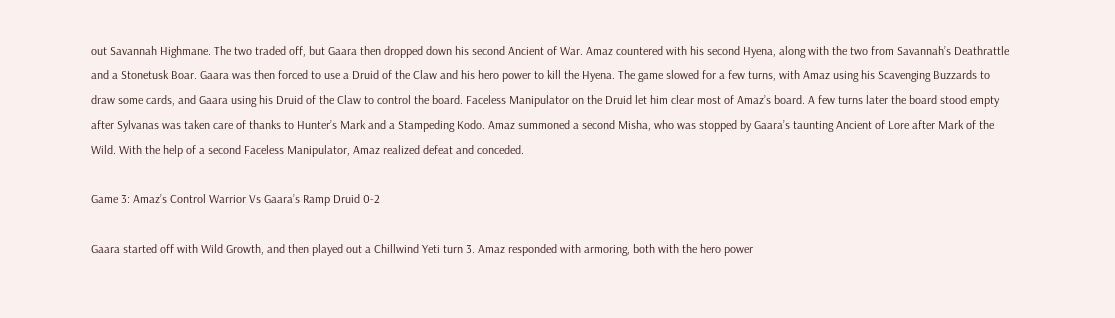out Savannah Highmane. The two traded off, but Gaara then dropped down his second Ancient of War. Amaz countered with his second Hyena, along with the two from Savannah’s Deathrattle and a Stonetusk Boar. Gaara was then forced to use a Druid of the Claw and his hero power to kill the Hyena. The game slowed for a few turns, with Amaz using his Scavenging Buzzards to draw some cards, and Gaara using his Druid of the Claw to control the board. Faceless Manipulator on the Druid let him clear most of Amaz’s board. A few turns later the board stood empty after Sylvanas was taken care of thanks to Hunter’s Mark and a Stampeding Kodo. Amaz summoned a second Misha, who was stopped by Gaara’s taunting Ancient of Lore after Mark of the Wild. With the help of a second Faceless Manipulator, Amaz realized defeat and conceded.

Game 3: Amaz’s Control Warrior Vs Gaara’s Ramp Druid 0-2

Gaara started off with Wild Growth, and then played out a Chillwind Yeti turn 3. Amaz responded with armoring, both with the hero power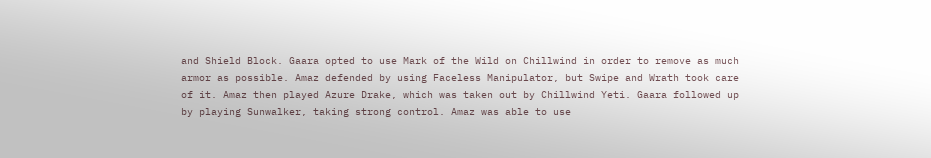and Shield Block. Gaara opted to use Mark of the Wild on Chillwind in order to remove as much armor as possible. Amaz defended by using Faceless Manipulator, but Swipe and Wrath took care of it. Amaz then played Azure Drake, which was taken out by Chillwind Yeti. Gaara followed up by playing Sunwalker, taking strong control. Amaz was able to use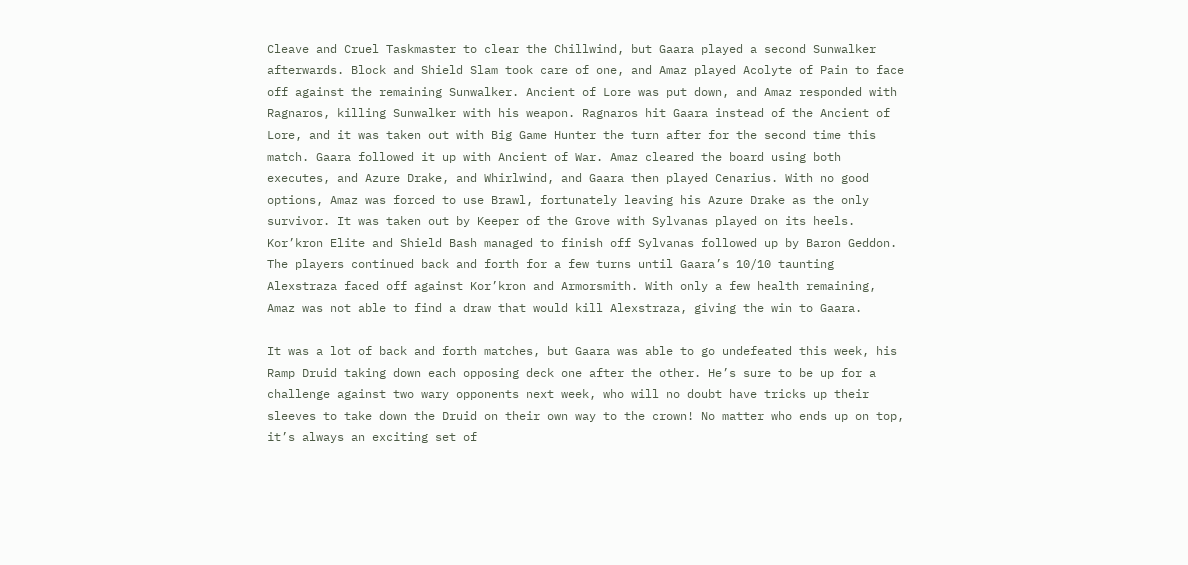Cleave and Cruel Taskmaster to clear the Chillwind, but Gaara played a second Sunwalker afterwards. Block and Shield Slam took care of one, and Amaz played Acolyte of Pain to face off against the remaining Sunwalker. Ancient of Lore was put down, and Amaz responded with Ragnaros, killing Sunwalker with his weapon. Ragnaros hit Gaara instead of the Ancient of Lore, and it was taken out with Big Game Hunter the turn after for the second time this match. Gaara followed it up with Ancient of War. Amaz cleared the board using both executes, and Azure Drake, and Whirlwind, and Gaara then played Cenarius. With no good options, Amaz was forced to use Brawl, fortunately leaving his Azure Drake as the only survivor. It was taken out by Keeper of the Grove with Sylvanas played on its heels. Kor’kron Elite and Shield Bash managed to finish off Sylvanas followed up by Baron Geddon. The players continued back and forth for a few turns until Gaara’s 10/10 taunting Alexstraza faced off against Kor’kron and Armorsmith. With only a few health remaining, Amaz was not able to find a draw that would kill Alexstraza, giving the win to Gaara.

It was a lot of back and forth matches, but Gaara was able to go undefeated this week, his Ramp Druid taking down each opposing deck one after the other. He’s sure to be up for a challenge against two wary opponents next week, who will no doubt have tricks up their sleeves to take down the Druid on their own way to the crown! No matter who ends up on top, it’s always an exciting set of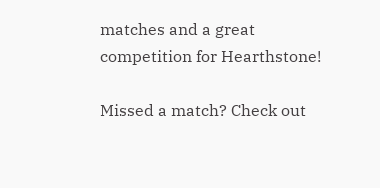matches and a great competition for Hearthstone!

Missed a match? Check out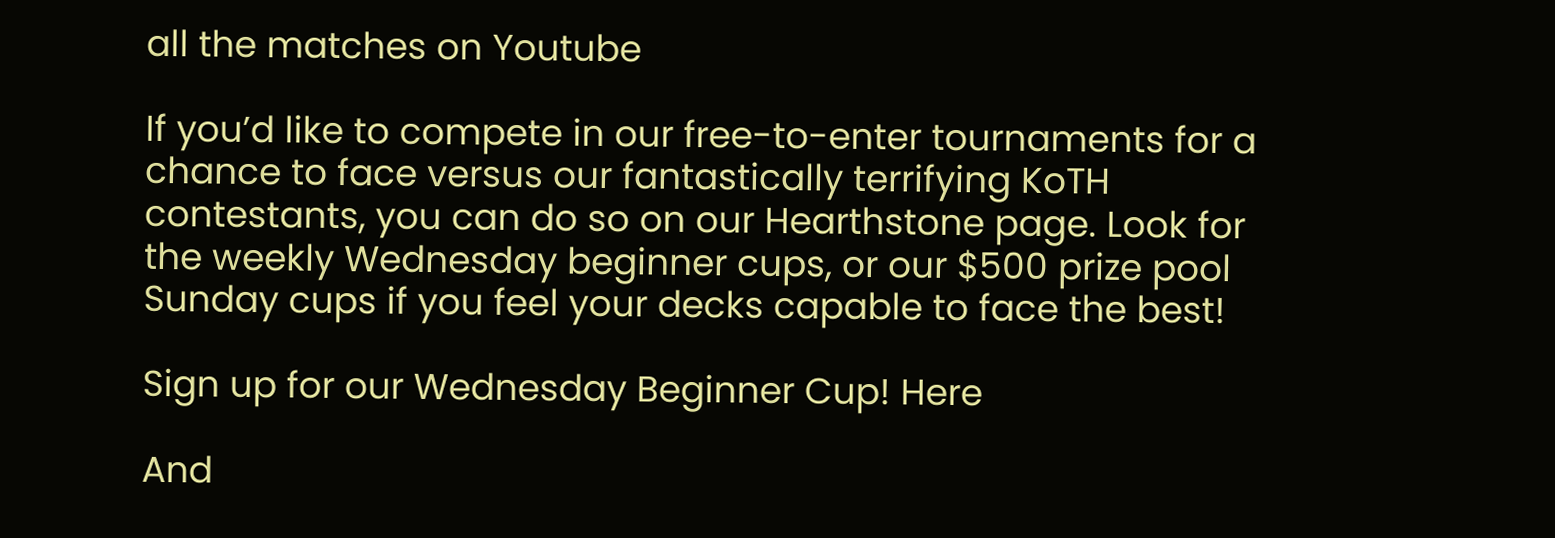all the matches on Youtube

If you’d like to compete in our free-to-enter tournaments for a chance to face versus our fantastically terrifying KoTH contestants, you can do so on our Hearthstone page. Look for the weekly Wednesday beginner cups, or our $500 prize pool Sunday cups if you feel your decks capable to face the best!

Sign up for our Wednesday Beginner Cup! Here

And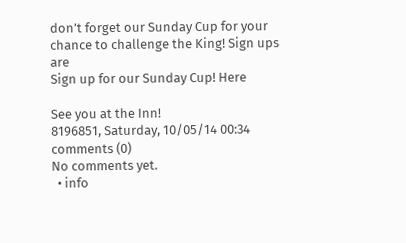don’t forget our Sunday Cup for your chance to challenge the King! Sign ups are
Sign up for our Sunday Cup! Here

See you at the Inn!
8196851, Saturday, 10/05/14 00:34
comments (0)
No comments yet.
  • info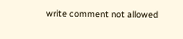write comment not allowed